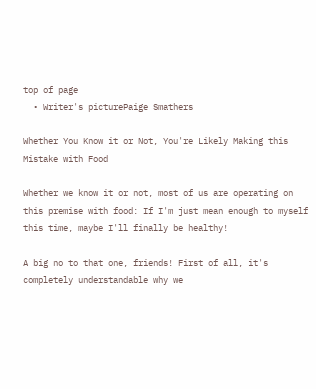top of page
  • Writer's picturePaige Smathers

Whether You Know it or Not, You're Likely Making this Mistake with Food

Whether we know it or not, most of us are operating on this premise with food: If I'm just mean enough to myself this time, maybe I'll finally be healthy!

A big no to that one, friends! First of all, it's completely understandable why we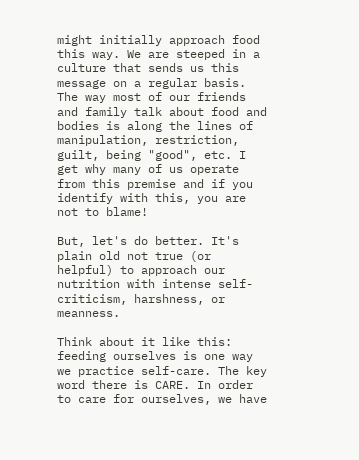might initially approach food this way. We are steeped in a culture that sends us this message on a regular basis. The way most of our friends and family talk about food and bodies is along the lines of manipulation, restriction, guilt, being "good", etc. I get why many of us operate from this premise and if you identify with this, you are not to blame!

But, let's do better. It's plain old not true (or helpful) to approach our nutrition with intense self-criticism, harshness, or meanness.

Think about it like this: feeding ourselves is one way we practice self-care. The key word there is CARE. In order to care for ourselves, we have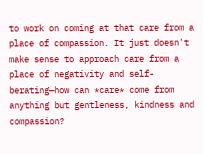to work on coming at that care from a place of compassion. It just doesn't make sense to approach care from a place of negativity and self-berating—how can *care* come from anything but gentleness, kindness and compassion?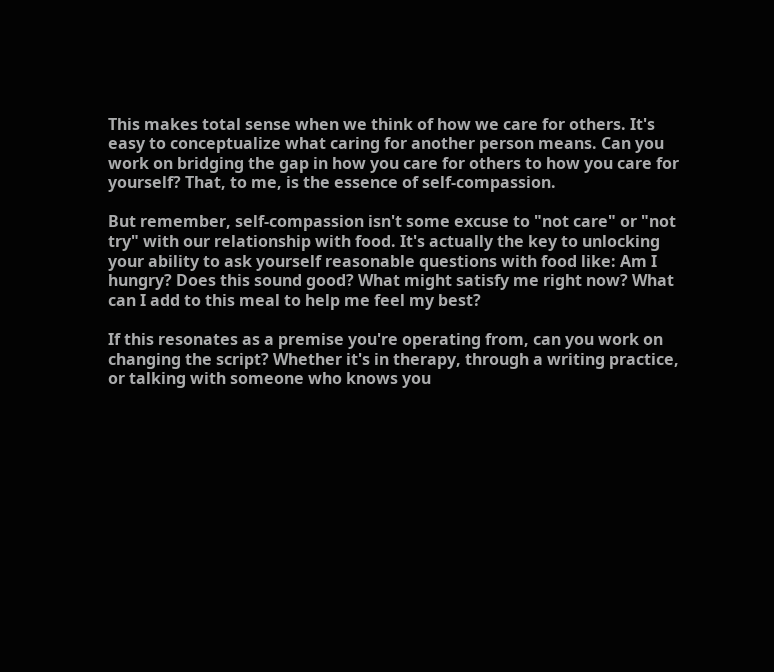This makes total sense when we think of how we care for others. It's easy to conceptualize what caring for another person means. Can you work on bridging the gap in how you care for others to how you care for yourself? That, to me, is the essence of self-compassion.

But remember, self-compassion isn't some excuse to "not care" or "not try" with our relationship with food. It's actually the key to unlocking your ability to ask yourself reasonable questions with food like: Am I hungry? Does this sound good? What might satisfy me right now? What can I add to this meal to help me feel my best?

If this resonates as a premise you're operating from, can you work on changing the script? Whether it's in therapy, through a writing practice, or talking with someone who knows you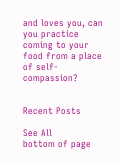and loves you, can you practice coming to your food from a place of self-compassion?


Recent Posts

See All
bottom of page